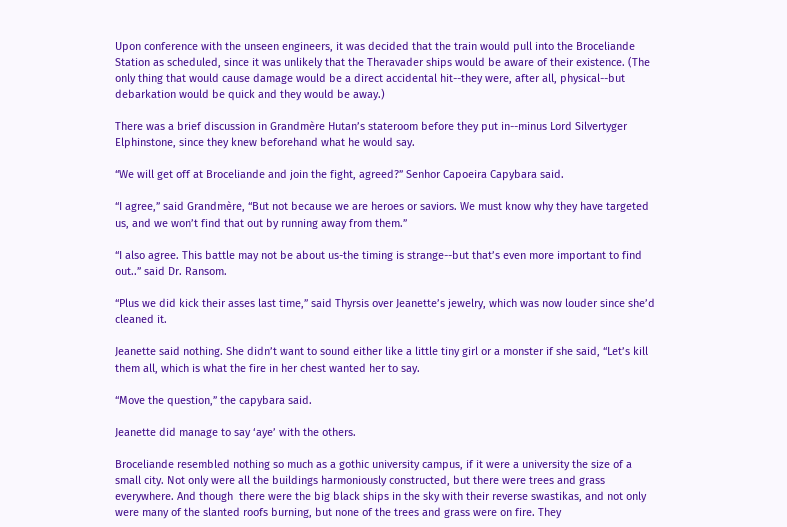Upon conference with the unseen engineers, it was decided that the train would pull into the Broceliande Station as scheduled, since it was unlikely that the Theravader ships would be aware of their existence. (The only thing that would cause damage would be a direct accidental hit--they were, after all, physical--but debarkation would be quick and they would be away.)

There was a brief discussion in Grandmère Hutan’s stateroom before they put in--minus Lord Silvertyger Elphinstone, since they knew beforehand what he would say.

“We will get off at Broceliande and join the fight, agreed?” Senhor Capoeira Capybara said.

“I agree,” said Grandmère, “But not because we are heroes or saviors. We must know why they have targeted us, and we won’t find that out by running away from them.”

“I also agree. This battle may not be about us-the timing is strange--but that’s even more important to find out..” said Dr. Ransom.

“Plus we did kick their asses last time,” said Thyrsis over Jeanette’s jewelry, which was now louder since she’d cleaned it.

Jeanette said nothing. She didn’t want to sound either like a little tiny girl or a monster if she said, “Let’s kill them all, which is what the fire in her chest wanted her to say.

“Move the question,” the capybara said.

Jeanette did manage to say ‘aye’ with the others.

Broceliande resembled nothing so much as a gothic university campus, if it were a university the size of a small city. Not only were all the buildings harmoniously constructed, but there were trees and grass everywhere. And though  there were the big black ships in the sky with their reverse swastikas, and not only were many of the slanted roofs burning, but none of the trees and grass were on fire. They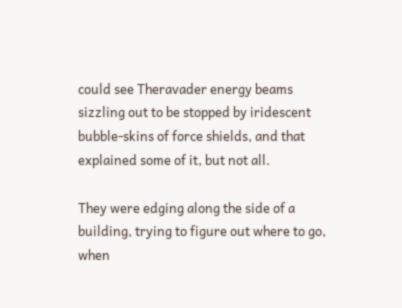could see Theravader energy beams sizzling out to be stopped by iridescent bubble-skins of force shields, and that explained some of it, but not all.

They were edging along the side of a building, trying to figure out where to go, when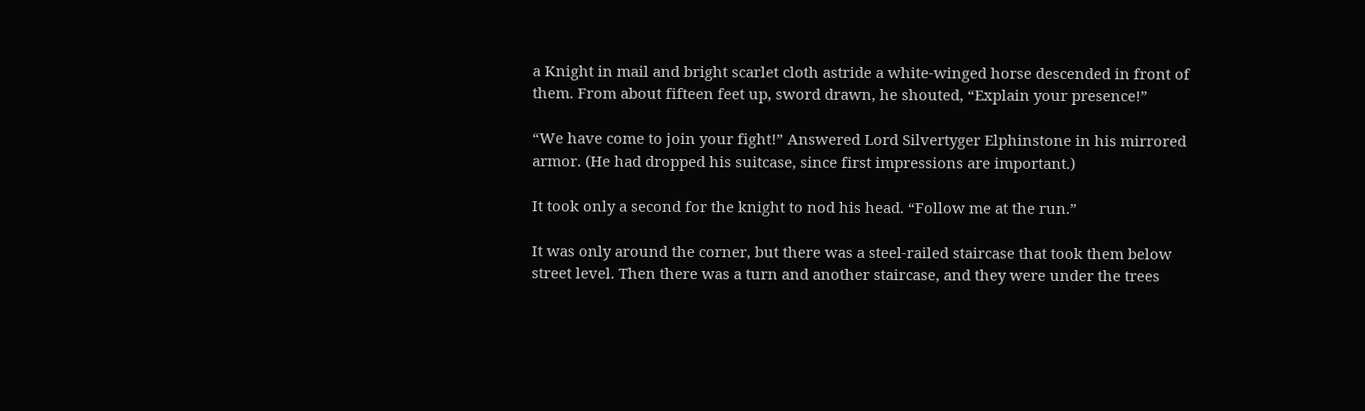a Knight in mail and bright scarlet cloth astride a white-winged horse descended in front of them. From about fifteen feet up, sword drawn, he shouted, “Explain your presence!”

“We have come to join your fight!” Answered Lord Silvertyger Elphinstone in his mirrored armor. (He had dropped his suitcase, since first impressions are important.)

It took only a second for the knight to nod his head. “Follow me at the run.”

It was only around the corner, but there was a steel-railed staircase that took them below street level. Then there was a turn and another staircase, and they were under the trees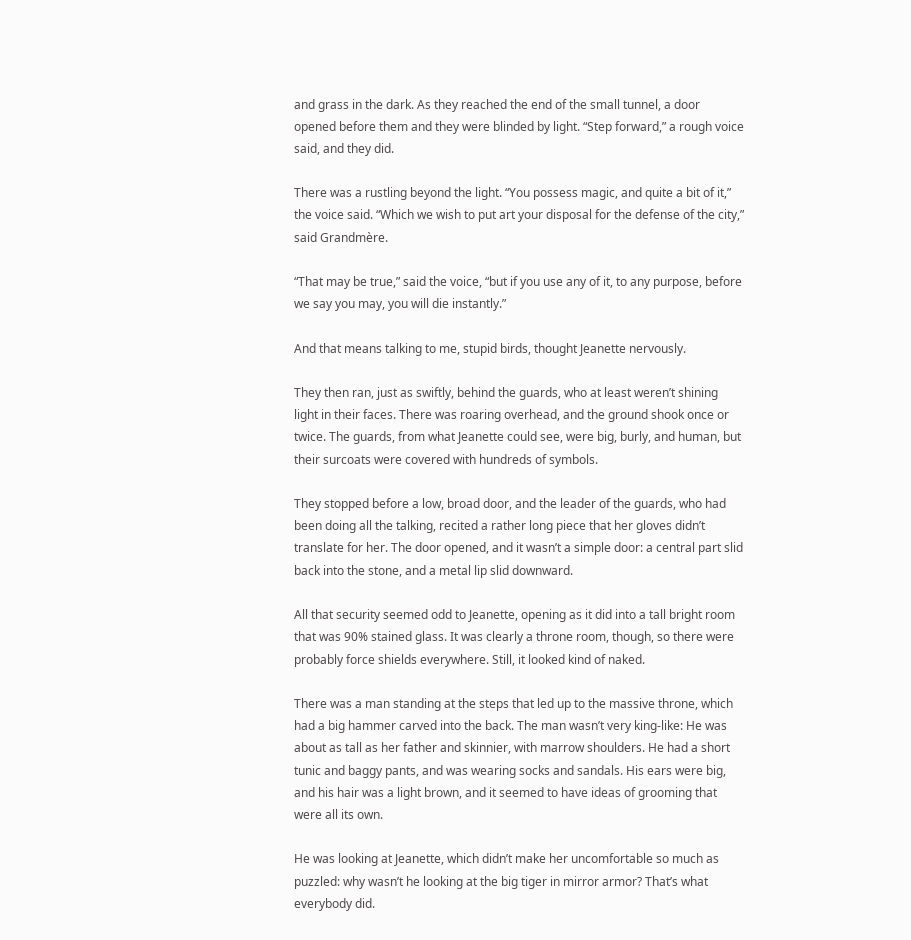and grass in the dark. As they reached the end of the small tunnel, a door opened before them and they were blinded by light. “Step forward,” a rough voice said, and they did.

There was a rustling beyond the light. “You possess magic, and quite a bit of it,” the voice said. “Which we wish to put art your disposal for the defense of the city,” said Grandmère.

“That may be true,” said the voice, “but if you use any of it, to any purpose, before we say you may, you will die instantly.”

And that means talking to me, stupid birds, thought Jeanette nervously.

They then ran, just as swiftly, behind the guards, who at least weren’t shining light in their faces. There was roaring overhead, and the ground shook once or twice. The guards, from what Jeanette could see, were big, burly, and human, but their surcoats were covered with hundreds of symbols.

They stopped before a low, broad door, and the leader of the guards, who had been doing all the talking, recited a rather long piece that her gloves didn’t translate for her. The door opened, and it wasn’t a simple door: a central part slid back into the stone, and a metal lip slid downward.

All that security seemed odd to Jeanette, opening as it did into a tall bright room that was 90% stained glass. It was clearly a throne room, though, so there were probably force shields everywhere. Still, it looked kind of naked.

There was a man standing at the steps that led up to the massive throne, which had a big hammer carved into the back. The man wasn’t very king-like: He was about as tall as her father and skinnier, with marrow shoulders. He had a short tunic and baggy pants, and was wearing socks and sandals. His ears were big, and his hair was a light brown, and it seemed to have ideas of grooming that were all its own.

He was looking at Jeanette, which didn’t make her uncomfortable so much as puzzled: why wasn’t he looking at the big tiger in mirror armor? That’s what everybody did.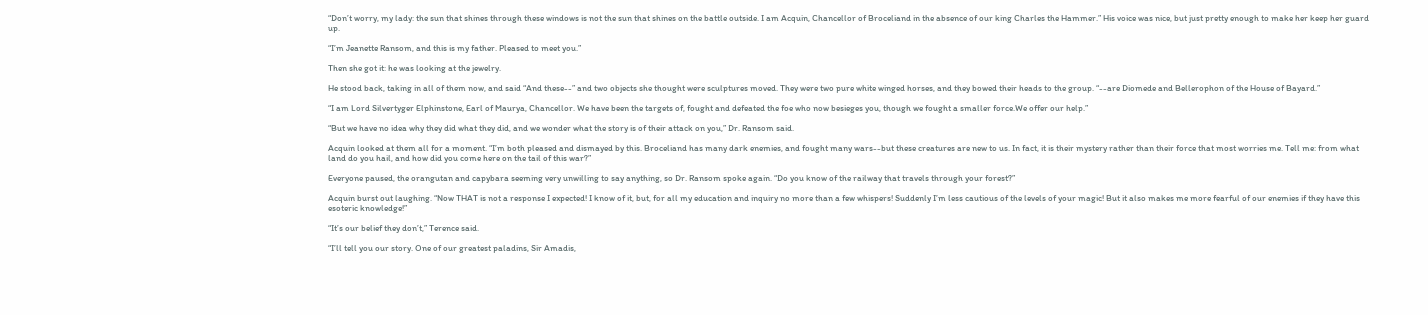“Don’t worry, my lady: the sun that shines through these windows is not the sun that shines on the battle outside. I am Acquin, Chancellor of Broceliand in the absence of our king Charles the Hammer.” His voice was nice, but just pretty enough to make her keep her guard up.

“I’m Jeanette Ransom, and this is my father. Pleased to meet you.”

Then she got it: he was looking at the jewelry.

He stood back, taking in all of them now, and said “And these--” and two objects she thought were sculptures moved. They were two pure white winged horses, and they bowed their heads to the group. “--are Diomede and Bellerophon of the House of Bayard.”

“I am Lord Silvertyger Elphinstone, Earl of Maurya, Chancellor. We have been the targets of, fought and defeated the foe who now besieges you, though we fought a smaller force.We offer our help.”

“But we have no idea why they did what they did, and we wonder what the story is of their attack on you,” Dr. Ransom said.

Acquin looked at them all for a moment. “I’m both pleased and dismayed by this. Broceliand has many dark enemies, and fought many wars--but these creatures are new to us. In fact, it is their mystery rather than their force that most worries me. Tell me: from what land do you hail, and how did you come here on the tail of this war?”

Everyone paused, the orangutan and capybara seeming very unwilling to say anything, so Dr. Ransom spoke again. “Do you know of the railway that travels through your forest?”

Acquin burst out laughing. “Now THAT is not a response I expected! I know of it, but, for all my education and inquiry no more than a few whispers! Suddenly I’m less cautious of the levels of your magic! But it also makes me more fearful of our enemies if they have this esoteric knowledge!”

“It’s our belief they don’t,” Terence said.

“I’ll tell you our story. One of our greatest paladins, Sir Amadis,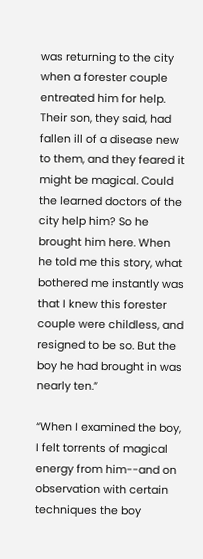was returning to the city when a forester couple entreated him for help. Their son, they said, had fallen ill of a disease new to them, and they feared it might be magical. Could the learned doctors of the city help him? So he brought him here. When he told me this story, what bothered me instantly was that I knew this forester couple were childless, and resigned to be so. But the boy he had brought in was nearly ten.”

“When I examined the boy, I felt torrents of magical energy from him--and on observation with certain techniques the boy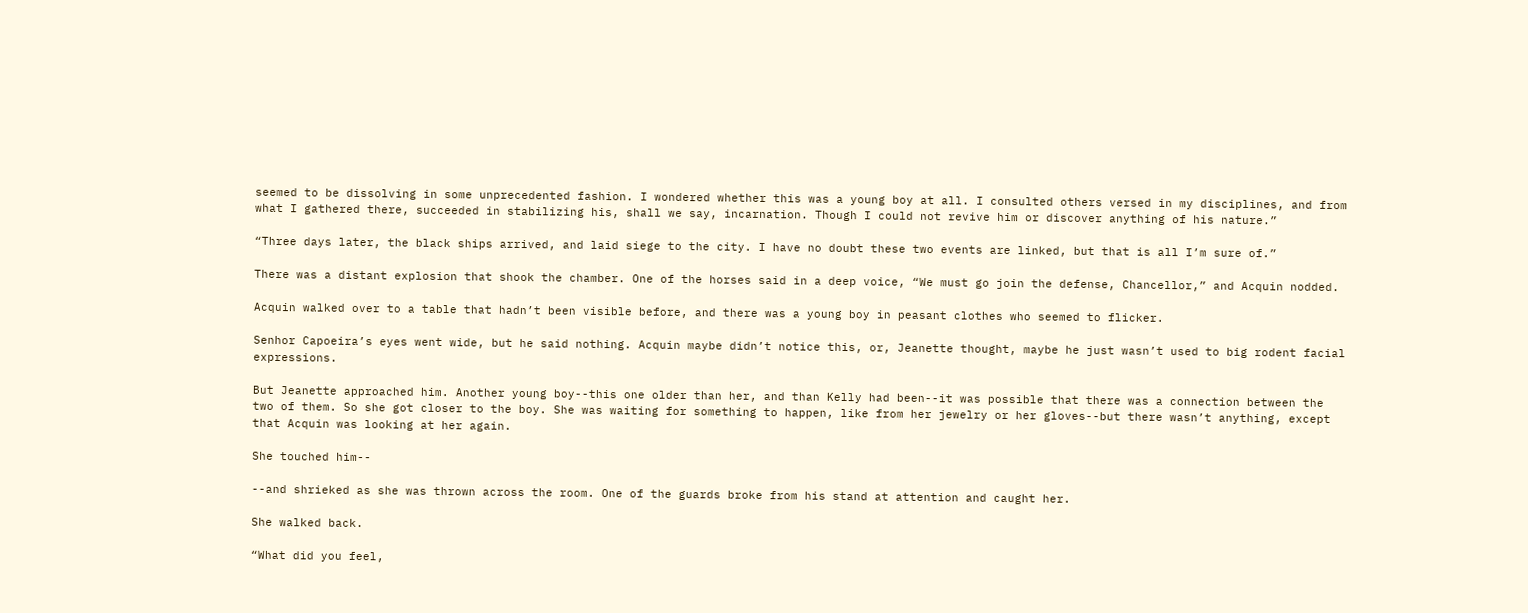seemed to be dissolving in some unprecedented fashion. I wondered whether this was a young boy at all. I consulted others versed in my disciplines, and from what I gathered there, succeeded in stabilizing his, shall we say, incarnation. Though I could not revive him or discover anything of his nature.”

“Three days later, the black ships arrived, and laid siege to the city. I have no doubt these two events are linked, but that is all I’m sure of.”

There was a distant explosion that shook the chamber. One of the horses said in a deep voice, “We must go join the defense, Chancellor,” and Acquin nodded.

Acquin walked over to a table that hadn’t been visible before, and there was a young boy in peasant clothes who seemed to flicker.

Senhor Capoeira’s eyes went wide, but he said nothing. Acquin maybe didn’t notice this, or, Jeanette thought, maybe he just wasn’t used to big rodent facial expressions.

But Jeanette approached him. Another young boy--this one older than her, and than Kelly had been--it was possible that there was a connection between the two of them. So she got closer to the boy. She was waiting for something to happen, like from her jewelry or her gloves--but there wasn’t anything, except that Acquin was looking at her again.

She touched him--

--and shrieked as she was thrown across the room. One of the guards broke from his stand at attention and caught her.

She walked back.

“What did you feel,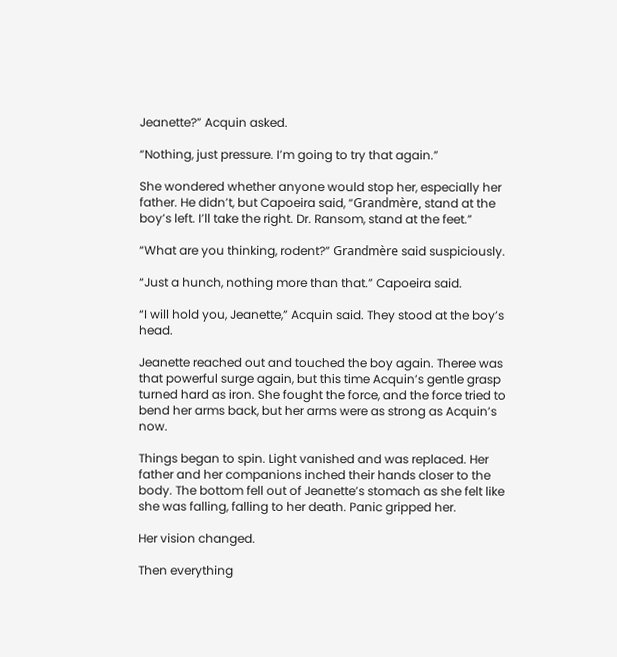Jeanette?” Acquin asked.

“Nothing, just pressure. I’m going to try that again.”

She wondered whether anyone would stop her, especially her father. He didn’t, but Capoeira said, “Grandmère, stand at the boy’s left. I’ll take the right. Dr. Ransom, stand at the feet.”

“What are you thinking, rodent?” Grandmère said suspiciously.

“Just a hunch, nothing more than that.” Capoeira said.

“I will hold you, Jeanette,” Acquin said. They stood at the boy’s head.

Jeanette reached out and touched the boy again. Theree was that powerful surge again, but this time Acquin’s gentle grasp turned hard as iron. She fought the force, and the force tried to bend her arms back, but her arms were as strong as Acquin’s now.

Things began to spin. Light vanished and was replaced. Her father and her companions inched their hands closer to the body. The bottom fell out of Jeanette’s stomach as she felt like she was falling, falling to her death. Panic gripped her.

Her vision changed.

Then everything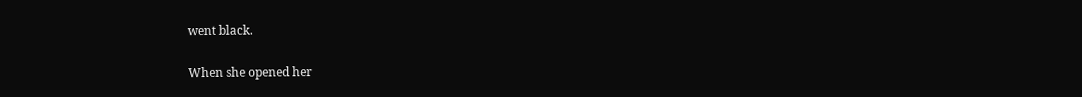went black.

When she opened her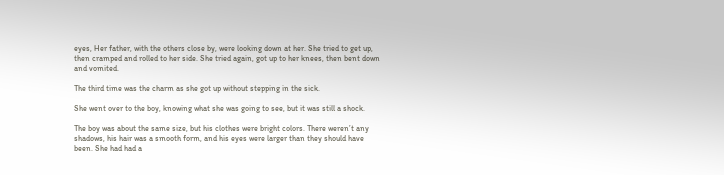eyes, Her father, with the others close by, were looking down at her. She tried to get up, then cramped and rolled to her side. She tried again, got up to her knees, then bent down and vomited.

The third time was the charm as she got up without stepping in the sick.

She went over to the boy, knowing what she was going to see, but it was still a shock.

The boy was about the same size, but his clothes were bright colors. There weren’t any shadows, his hair was a smooth form, and his eyes were larger than they should have been. She had had a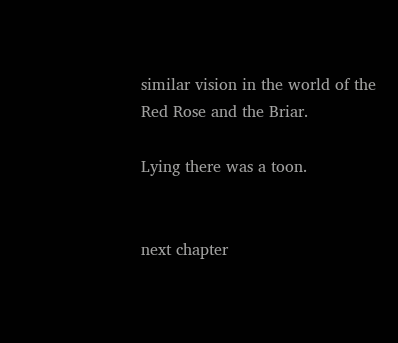similar vision in the world of the Red Rose and the Briar.

Lying there was a toon.


next chapter